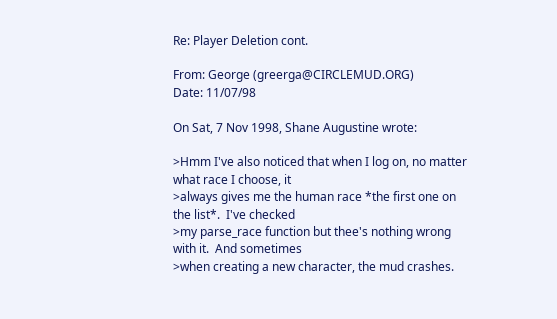Re: Player Deletion cont.

From: George (greerga@CIRCLEMUD.ORG)
Date: 11/07/98

On Sat, 7 Nov 1998, Shane Augustine wrote:

>Hmm I've also noticed that when I log on, no matter what race I choose, it
>always gives me the human race *the first one on the list*.  I've checked
>my parse_race function but thee's nothing wrong with it.  And sometimes
>when creating a new character, the mud crashes.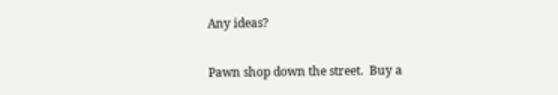Any ideas?

Pawn shop down the street.  Buy a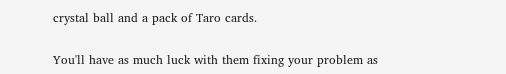crystal ball and a pack of Taro cards.

You'll have as much luck with them fixing your problem as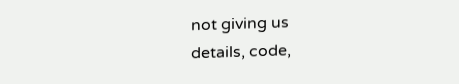not giving us
details, code,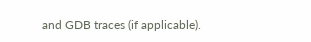and GDB traces (if applicable).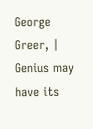George Greer, | Genius may have its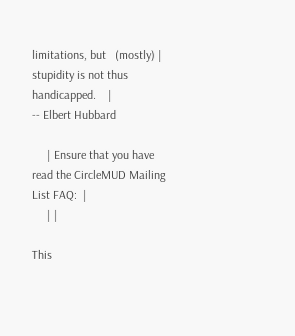limitations, but   (mostly) | stupidity is not thus handicapped.    |                  -- Elbert Hubbard

     | Ensure that you have read the CircleMUD Mailing List FAQ:  |
     | |

This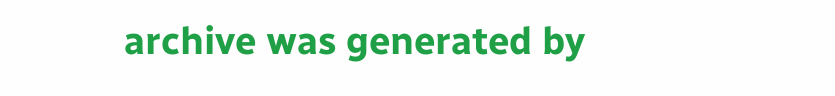archive was generated by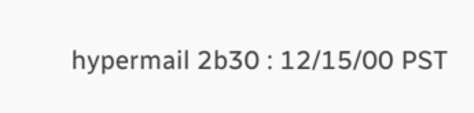hypermail 2b30 : 12/15/00 PST